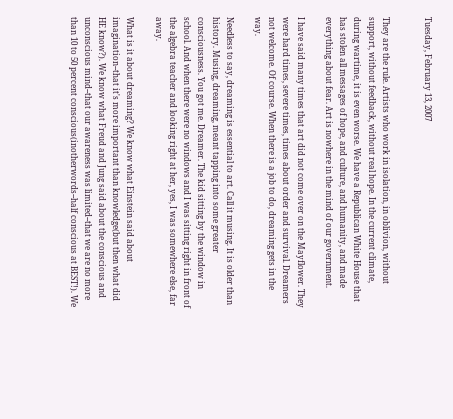Tuesday, February 13, 2007


They are the rule. Artists who work in isolation, in oblivion, without support, without feedback, without real hope. In the current climate, during wartime, it is even worse. We have a Republican White House that has stolen all messages of hope, and culture, and humanity, and made everything about fear. Art is nowhere in the mind of our government.

I have said many times that art did not come over on the Mayflower. They were hard times, severe times, times about order and survival. Dreamers not welcome. Of course. When there is a job to do, dreaming gets in the way.

Needless to say, dreaming is essential to art. Call it musing. It is older than history. Musing, dreaming, meant tapping into some greater consciousness. You got me. Dreamer. The kid sitting by the window in school. And when there were no windows and I was sitting right in front of the algebra teacher and looking right at her, yes, I was somewhere else, far away.

What is it about dreaming? We know what Einstein said about imagination--that it's more important than knowledge(but then what did HE know?). We know what Freud and Jung said about the conscious and unconscious mind--that our awareness was limited--that we are no more than 10 to 50 percent conscious(inotherwords--half conscious at BEST!). We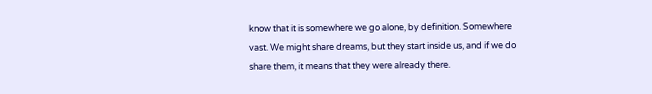know that it is somewhere we go alone, by definition. Somewhere vast. We might share dreams, but they start inside us, and if we do share them, it means that they were already there.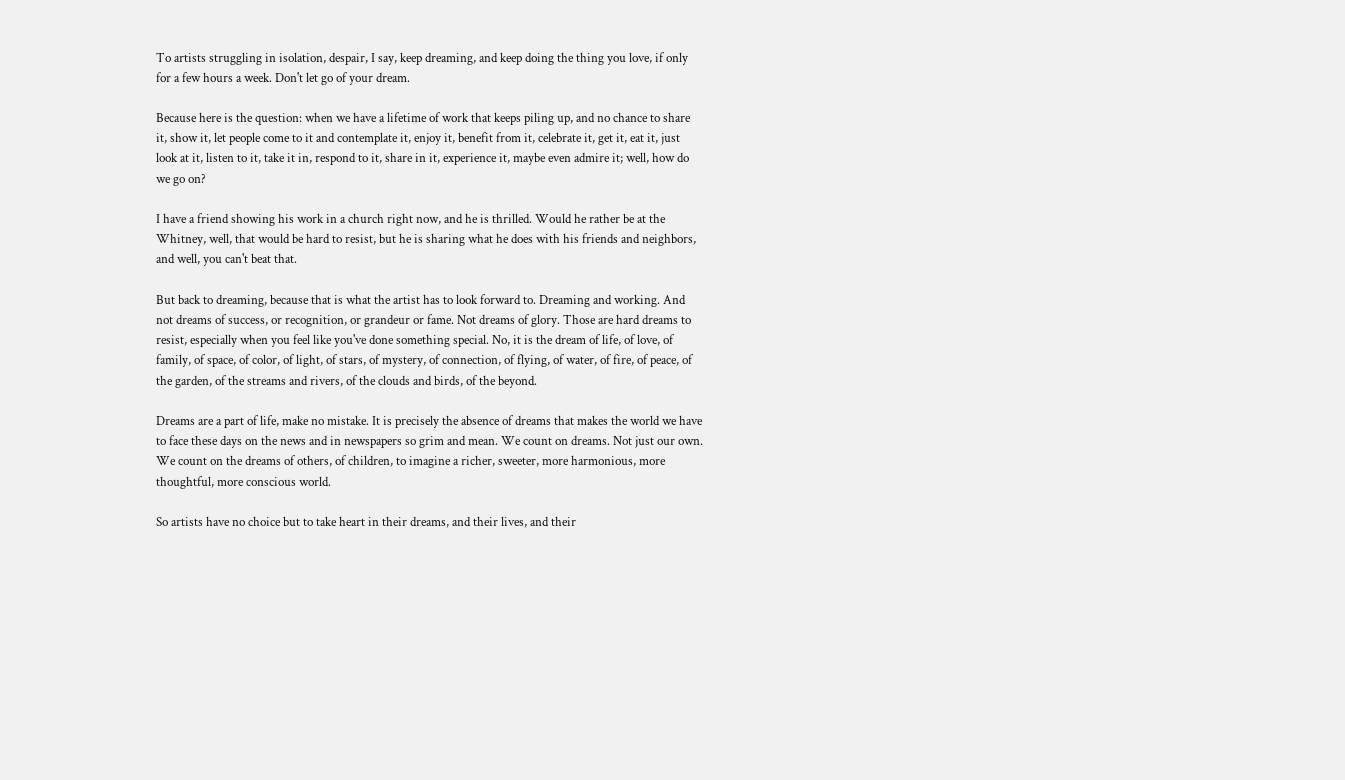To artists struggling in isolation, despair, I say, keep dreaming, and keep doing the thing you love, if only for a few hours a week. Don't let go of your dream.

Because here is the question: when we have a lifetime of work that keeps piling up, and no chance to share it, show it, let people come to it and contemplate it, enjoy it, benefit from it, celebrate it, get it, eat it, just look at it, listen to it, take it in, respond to it, share in it, experience it, maybe even admire it; well, how do we go on?

I have a friend showing his work in a church right now, and he is thrilled. Would he rather be at the Whitney, well, that would be hard to resist, but he is sharing what he does with his friends and neighbors, and well, you can't beat that.

But back to dreaming, because that is what the artist has to look forward to. Dreaming and working. And not dreams of success, or recognition, or grandeur or fame. Not dreams of glory. Those are hard dreams to resist, especially when you feel like you've done something special. No, it is the dream of life, of love, of family, of space, of color, of light, of stars, of mystery, of connection, of flying, of water, of fire, of peace, of the garden, of the streams and rivers, of the clouds and birds, of the beyond.

Dreams are a part of life, make no mistake. It is precisely the absence of dreams that makes the world we have to face these days on the news and in newspapers so grim and mean. We count on dreams. Not just our own. We count on the dreams of others, of children, to imagine a richer, sweeter, more harmonious, more thoughtful, more conscious world.

So artists have no choice but to take heart in their dreams, and their lives, and their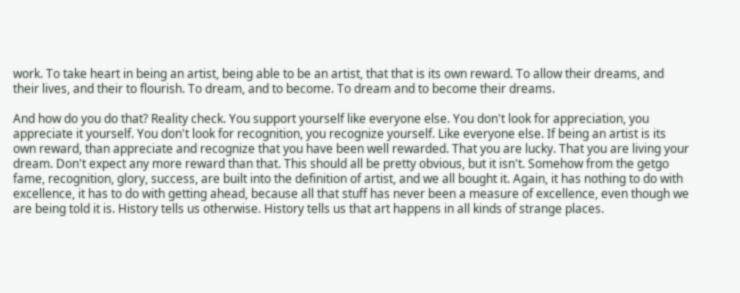work. To take heart in being an artist, being able to be an artist, that that is its own reward. To allow their dreams, and their lives, and their to flourish. To dream, and to become. To dream and to become their dreams.

And how do you do that? Reality check. You support yourself like everyone else. You don't look for appreciation, you appreciate it yourself. You don't look for recognition, you recognize yourself. Like everyone else. If being an artist is its own reward, than appreciate and recognize that you have been well rewarded. That you are lucky. That you are living your dream. Don't expect any more reward than that. This should all be pretty obvious, but it isn't. Somehow from the getgo fame, recognition, glory, success, are built into the definition of artist, and we all bought it. Again, it has nothing to do with excellence, it has to do with getting ahead, because all that stuff has never been a measure of excellence, even though we are being told it is. History tells us otherwise. History tells us that art happens in all kinds of strange places.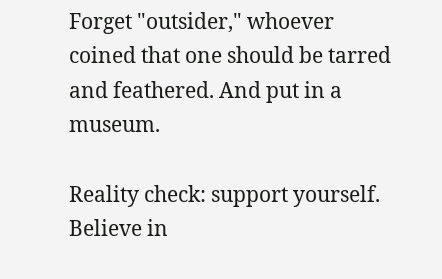Forget "outsider," whoever coined that one should be tarred and feathered. And put in a museum.

Reality check: support yourself. Believe in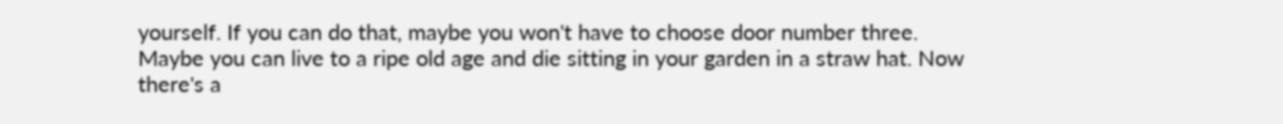yourself. If you can do that, maybe you won't have to choose door number three. Maybe you can live to a ripe old age and die sitting in your garden in a straw hat. Now there's a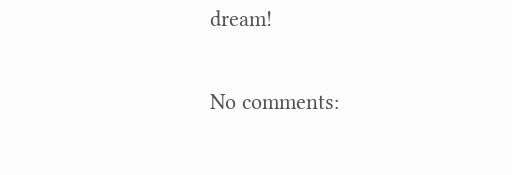dream!

No comments: